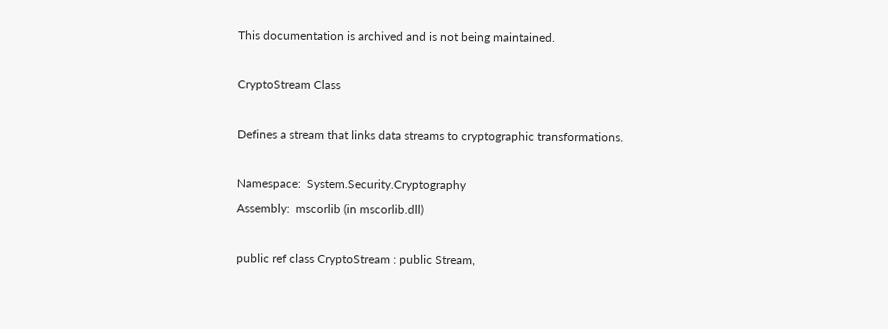This documentation is archived and is not being maintained.

CryptoStream Class

Defines a stream that links data streams to cryptographic transformations.

Namespace:  System.Security.Cryptography
Assembly:  mscorlib (in mscorlib.dll)

public ref class CryptoStream : public Stream,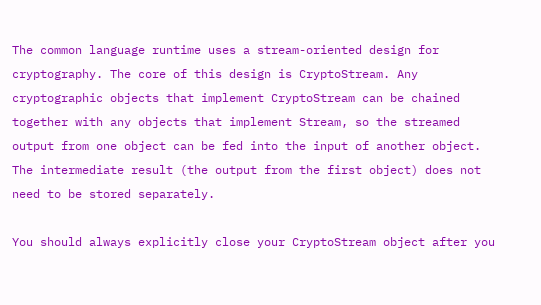The common language runtime uses a stream-oriented design for cryptography. The core of this design is CryptoStream. Any cryptographic objects that implement CryptoStream can be chained together with any objects that implement Stream, so the streamed output from one object can be fed into the input of another object. The intermediate result (the output from the first object) does not need to be stored separately.

You should always explicitly close your CryptoStream object after you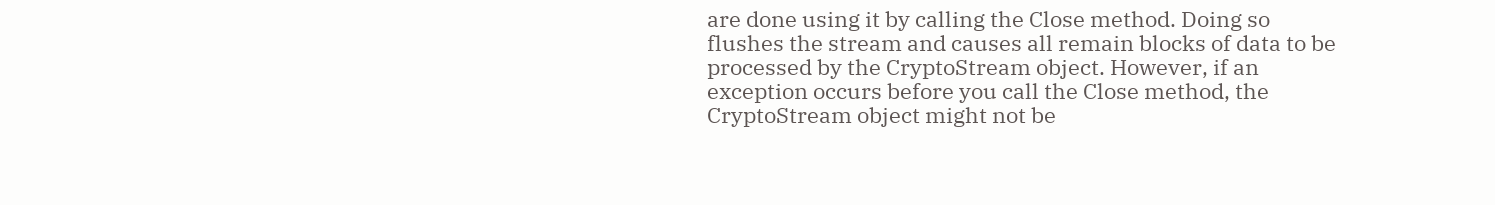are done using it by calling the Close method. Doing so flushes the stream and causes all remain blocks of data to be processed by the CryptoStream object. However, if an exception occurs before you call the Close method, the CryptoStream object might not be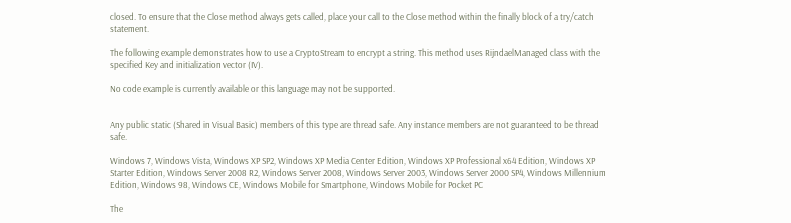closed. To ensure that the Close method always gets called, place your call to the Close method within the finally block of a try/catch statement.

The following example demonstrates how to use a CryptoStream to encrypt a string. This method uses RijndaelManaged class with the specified Key and initialization vector (IV).

No code example is currently available or this language may not be supported.


Any public static (Shared in Visual Basic) members of this type are thread safe. Any instance members are not guaranteed to be thread safe.

Windows 7, Windows Vista, Windows XP SP2, Windows XP Media Center Edition, Windows XP Professional x64 Edition, Windows XP Starter Edition, Windows Server 2008 R2, Windows Server 2008, Windows Server 2003, Windows Server 2000 SP4, Windows Millennium Edition, Windows 98, Windows CE, Windows Mobile for Smartphone, Windows Mobile for Pocket PC

The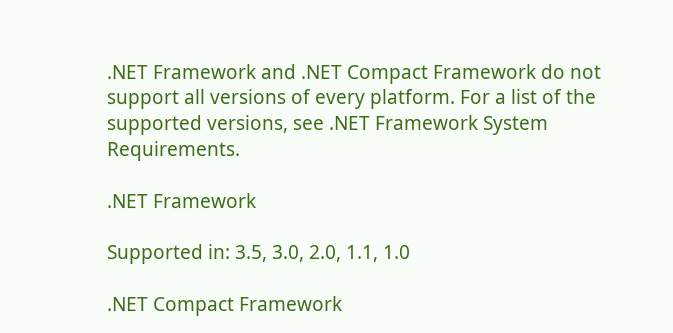.NET Framework and .NET Compact Framework do not support all versions of every platform. For a list of the supported versions, see .NET Framework System Requirements.

.NET Framework

Supported in: 3.5, 3.0, 2.0, 1.1, 1.0

.NET Compact Framework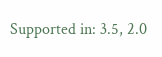Supported in: 3.5, 2.0